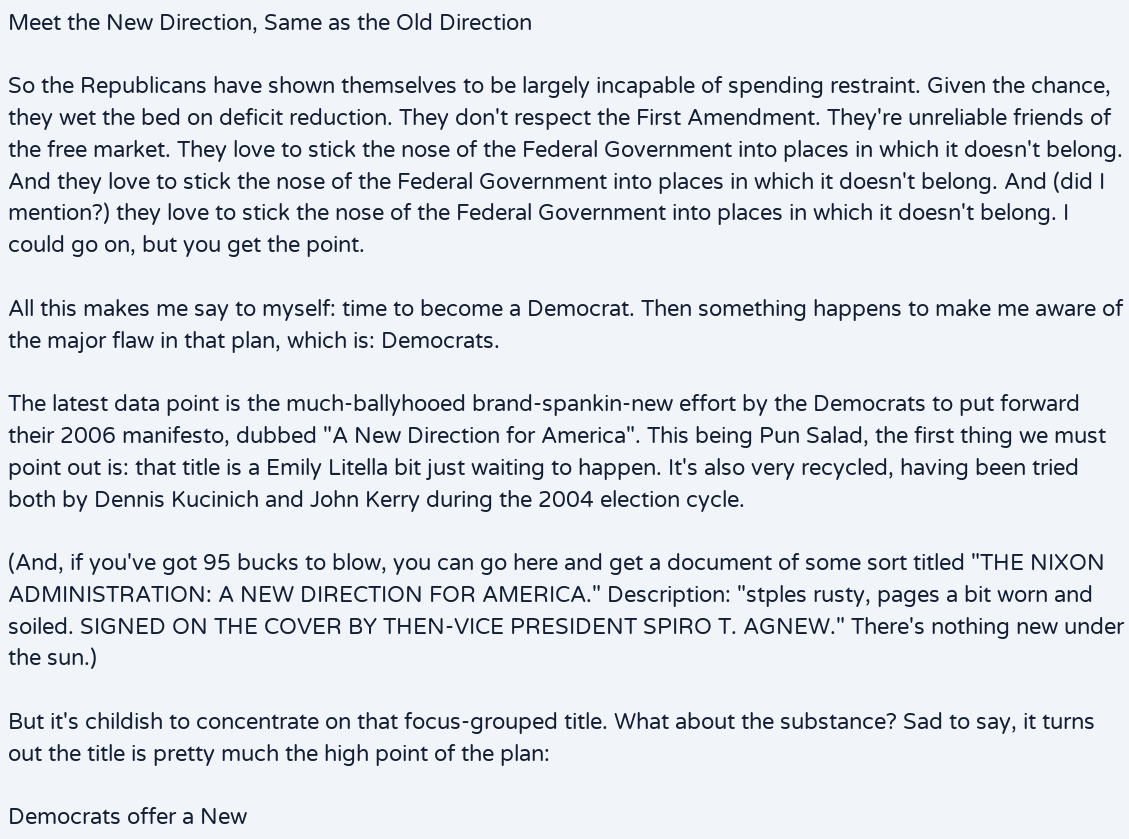Meet the New Direction, Same as the Old Direction

So the Republicans have shown themselves to be largely incapable of spending restraint. Given the chance, they wet the bed on deficit reduction. They don't respect the First Amendment. They're unreliable friends of the free market. They love to stick the nose of the Federal Government into places in which it doesn't belong. And they love to stick the nose of the Federal Government into places in which it doesn't belong. And (did I mention?) they love to stick the nose of the Federal Government into places in which it doesn't belong. I could go on, but you get the point.

All this makes me say to myself: time to become a Democrat. Then something happens to make me aware of the major flaw in that plan, which is: Democrats.

The latest data point is the much-ballyhooed brand-spankin-new effort by the Democrats to put forward their 2006 manifesto, dubbed "A New Direction for America". This being Pun Salad, the first thing we must point out is: that title is a Emily Litella bit just waiting to happen. It's also very recycled, having been tried both by Dennis Kucinich and John Kerry during the 2004 election cycle.

(And, if you've got 95 bucks to blow, you can go here and get a document of some sort titled "THE NIXON ADMINISTRATION: A NEW DIRECTION FOR AMERICA." Description: "stples rusty, pages a bit worn and soiled. SIGNED ON THE COVER BY THEN-VICE PRESIDENT SPIRO T. AGNEW." There's nothing new under the sun.)

But it's childish to concentrate on that focus-grouped title. What about the substance? Sad to say, it turns out the title is pretty much the high point of the plan:

Democrats offer a New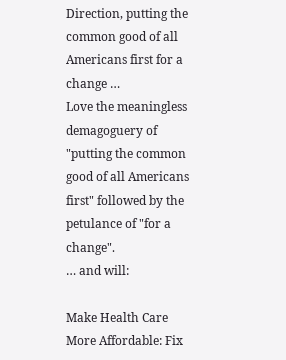Direction, putting the common good of all Americans first for a change …
Love the meaningless demagoguery of "putting the common good of all Americans first" followed by the petulance of "for a change".
… and will:

Make Health Care More Affordable: Fix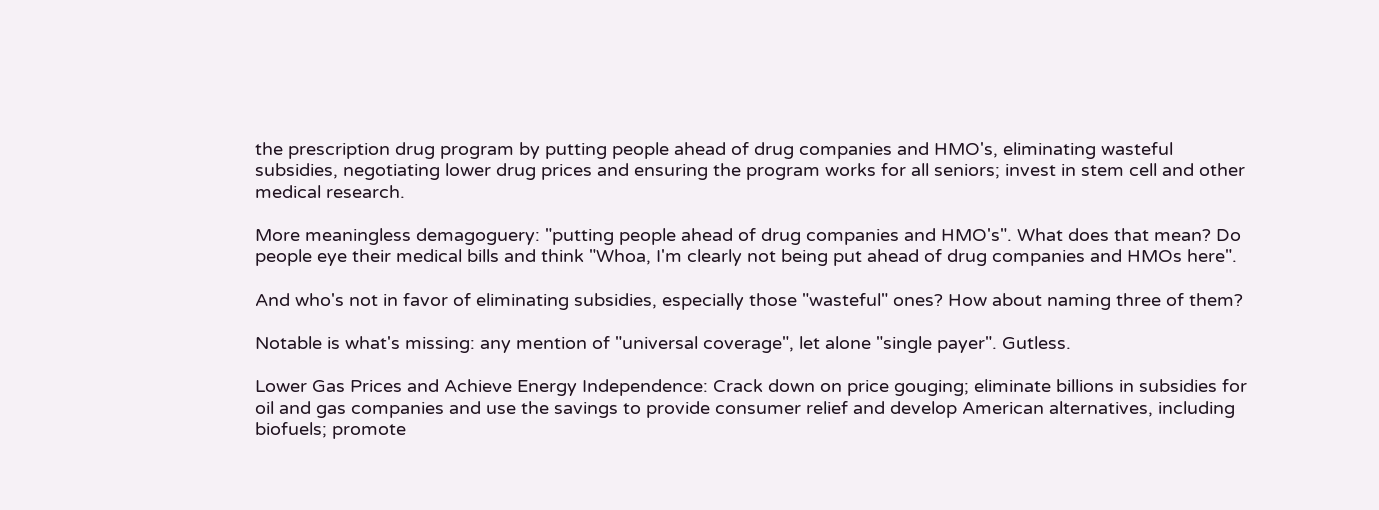the prescription drug program by putting people ahead of drug companies and HMO's, eliminating wasteful subsidies, negotiating lower drug prices and ensuring the program works for all seniors; invest in stem cell and other medical research.

More meaningless demagoguery: "putting people ahead of drug companies and HMO's". What does that mean? Do people eye their medical bills and think "Whoa, I'm clearly not being put ahead of drug companies and HMOs here".

And who's not in favor of eliminating subsidies, especially those "wasteful" ones? How about naming three of them?

Notable is what's missing: any mention of "universal coverage", let alone "single payer". Gutless.

Lower Gas Prices and Achieve Energy Independence: Crack down on price gouging; eliminate billions in subsidies for oil and gas companies and use the savings to provide consumer relief and develop American alternatives, including biofuels; promote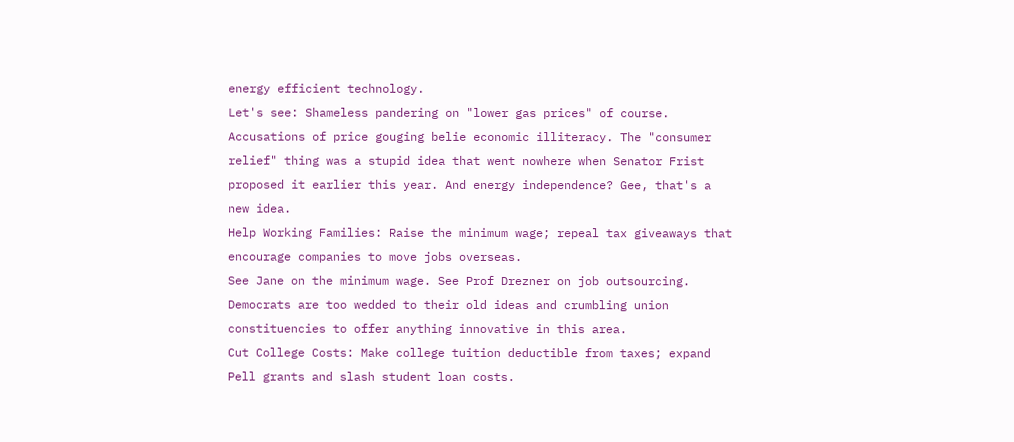energy efficient technology.
Let's see: Shameless pandering on "lower gas prices" of course. Accusations of price gouging belie economic illiteracy. The "consumer relief" thing was a stupid idea that went nowhere when Senator Frist proposed it earlier this year. And energy independence? Gee, that's a new idea.
Help Working Families: Raise the minimum wage; repeal tax giveaways that encourage companies to move jobs overseas.
See Jane on the minimum wage. See Prof Drezner on job outsourcing. Democrats are too wedded to their old ideas and crumbling union constituencies to offer anything innovative in this area.
Cut College Costs: Make college tuition deductible from taxes; expand Pell grants and slash student loan costs.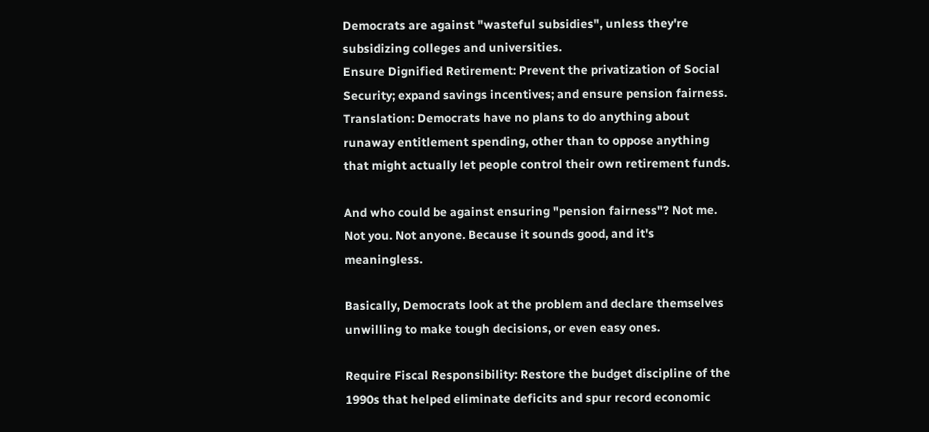Democrats are against "wasteful subsidies", unless they're subsidizing colleges and universities.
Ensure Dignified Retirement: Prevent the privatization of Social Security; expand savings incentives; and ensure pension fairness.
Translation: Democrats have no plans to do anything about runaway entitlement spending, other than to oppose anything that might actually let people control their own retirement funds.

And who could be against ensuring "pension fairness"? Not me. Not you. Not anyone. Because it sounds good, and it's meaningless.

Basically, Democrats look at the problem and declare themselves unwilling to make tough decisions, or even easy ones.

Require Fiscal Responsibility: Restore the budget discipline of the 1990s that helped eliminate deficits and spur record economic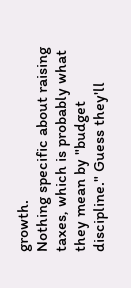growth.
Nothing specific about raising taxes, which is probably what they mean by "budget discipline." Guess they'll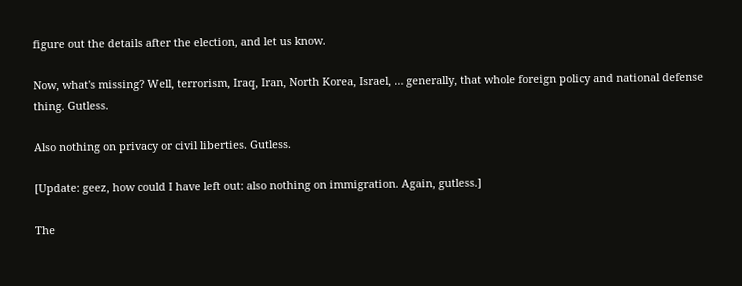figure out the details after the election, and let us know.

Now, what's missing? Well, terrorism, Iraq, Iran, North Korea, Israel, … generally, that whole foreign policy and national defense thing. Gutless.

Also nothing on privacy or civil liberties. Gutless.

[Update: geez, how could I have left out: also nothing on immigration. Again, gutless.]

The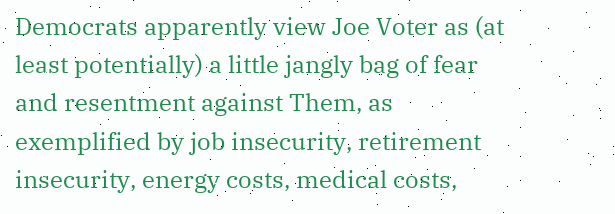Democrats apparently view Joe Voter as (at least potentially) a little jangly bag of fear and resentment against Them, as exemplified by job insecurity, retirement insecurity, energy costs, medical costs,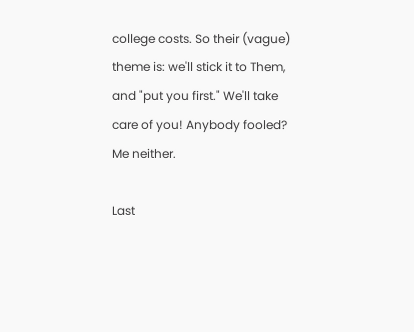college costs. So their (vague) theme is: we'll stick it to Them, and "put you first." We'll take care of you! Anybody fooled? Me neither.

Last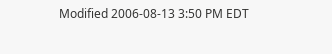Modified 2006-08-13 3:50 PM EDT